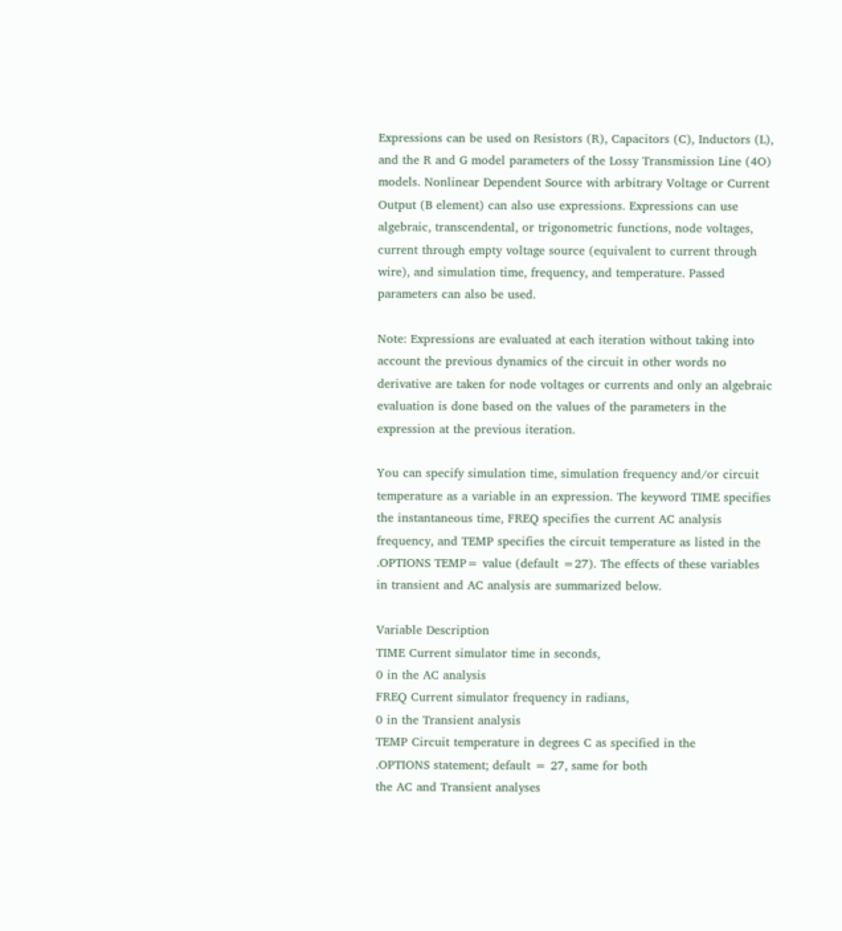Expressions can be used on Resistors (R), Capacitors (C), Inductors (L), and the R and G model parameters of the Lossy Transmission Line (4O) models. Nonlinear Dependent Source with arbitrary Voltage or Current Output (B element) can also use expressions. Expressions can use algebraic, transcendental, or trigonometric functions, node voltages, current through empty voltage source (equivalent to current through wire), and simulation time, frequency, and temperature. Passed parameters can also be used.

Note: Expressions are evaluated at each iteration without taking into account the previous dynamics of the circuit in other words no derivative are taken for node voltages or currents and only an algebraic evaluation is done based on the values of the parameters in the expression at the previous iteration.

You can specify simulation time, simulation frequency and/or circuit temperature as a variable in an expression. The keyword TIME specifies the instantaneous time, FREQ specifies the current AC analysis frequency, and TEMP specifies the circuit temperature as listed in the .OPTIONS TEMP= value (default =27). The effects of these variables in transient and AC analysis are summarized below.

Variable Description
TIME Current simulator time in seconds,
0 in the AC analysis
FREQ Current simulator frequency in radians,
0 in the Transient analysis
TEMP Circuit temperature in degrees C as specified in the
.OPTIONS statement; default = 27, same for both
the AC and Transient analyses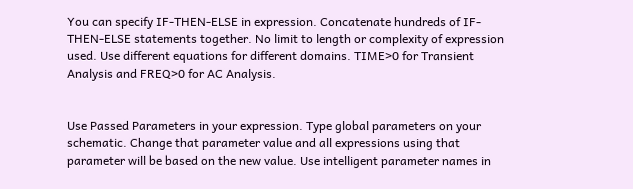You can specify IF-THEN-ELSE in expression. Concatenate hundreds of IF-THEN-ELSE statements together. No limit to length or complexity of expression used. Use different equations for different domains. TIME>0 for Transient Analysis and FREQ>0 for AC Analysis.


Use Passed Parameters in your expression. Type global parameters on your schematic. Change that parameter value and all expressions using that parameter will be based on the new value. Use intelligent parameter names in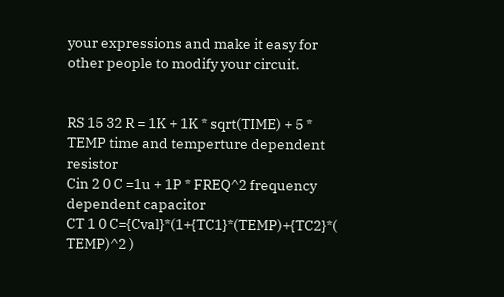your expressions and make it easy for other people to modify your circuit.


RS 15 32 R = 1K + 1K * sqrt(TIME) + 5 * TEMP time and temperture dependent resistor
Cin 2 0 C =1u + 1P * FREQ^2 frequency dependent capacitor
CT 1 0 C={Cval}*(1+{TC1}*(TEMP)+{TC2}*( TEMP)^2 )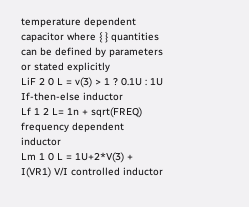temperature dependent capacitor where { } quantities can be defined by parameters or stated explicitly
LiF 2 0 L = v(3) > 1 ? 0.1U : 1U If-then-else inductor
Lf 1 2 L= 1n + sqrt(FREQ) frequency dependent inductor
Lm 1 0 L = 1U+2*V(3) + I(VR1) V/I controlled inductor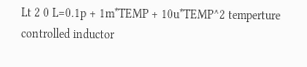Lt 2 0 L=0.1p + 1m*TEMP + 10u*TEMP^2 temperture controlled inductor